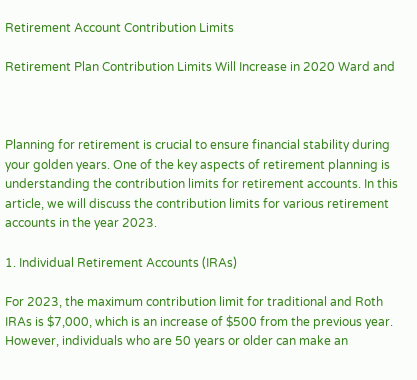Retirement Account Contribution Limits

Retirement Plan Contribution Limits Will Increase in 2020 Ward and



Planning for retirement is crucial to ensure financial stability during your golden years. One of the key aspects of retirement planning is understanding the contribution limits for retirement accounts. In this article, we will discuss the contribution limits for various retirement accounts in the year 2023.

1. Individual Retirement Accounts (IRAs)

For 2023, the maximum contribution limit for traditional and Roth IRAs is $7,000, which is an increase of $500 from the previous year. However, individuals who are 50 years or older can make an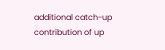additional catch-up contribution of up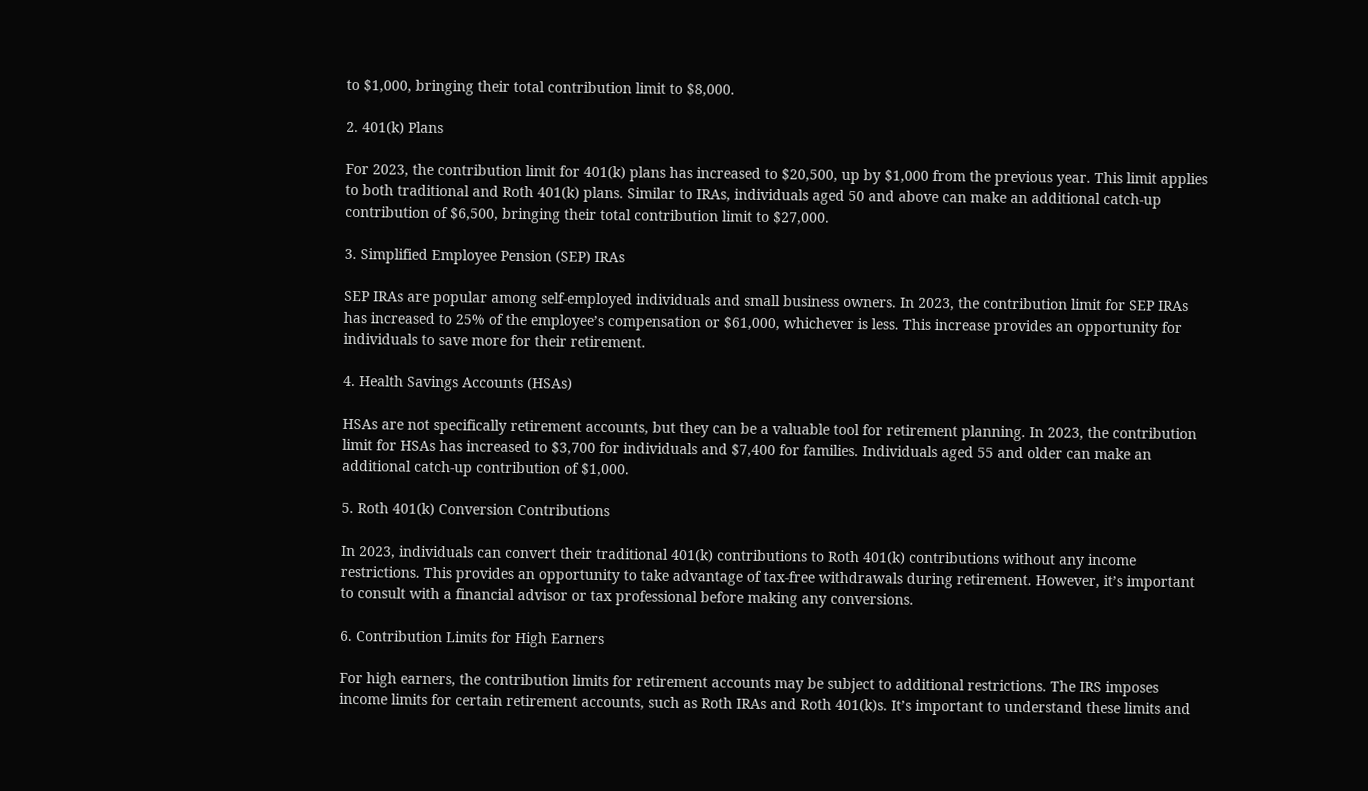to $1,000, bringing their total contribution limit to $8,000.

2. 401(k) Plans

For 2023, the contribution limit for 401(k) plans has increased to $20,500, up by $1,000 from the previous year. This limit applies to both traditional and Roth 401(k) plans. Similar to IRAs, individuals aged 50 and above can make an additional catch-up contribution of $6,500, bringing their total contribution limit to $27,000.

3. Simplified Employee Pension (SEP) IRAs

SEP IRAs are popular among self-employed individuals and small business owners. In 2023, the contribution limit for SEP IRAs has increased to 25% of the employee’s compensation or $61,000, whichever is less. This increase provides an opportunity for individuals to save more for their retirement.

4. Health Savings Accounts (HSAs)

HSAs are not specifically retirement accounts, but they can be a valuable tool for retirement planning. In 2023, the contribution limit for HSAs has increased to $3,700 for individuals and $7,400 for families. Individuals aged 55 and older can make an additional catch-up contribution of $1,000.

5. Roth 401(k) Conversion Contributions

In 2023, individuals can convert their traditional 401(k) contributions to Roth 401(k) contributions without any income restrictions. This provides an opportunity to take advantage of tax-free withdrawals during retirement. However, it’s important to consult with a financial advisor or tax professional before making any conversions.

6. Contribution Limits for High Earners

For high earners, the contribution limits for retirement accounts may be subject to additional restrictions. The IRS imposes income limits for certain retirement accounts, such as Roth IRAs and Roth 401(k)s. It’s important to understand these limits and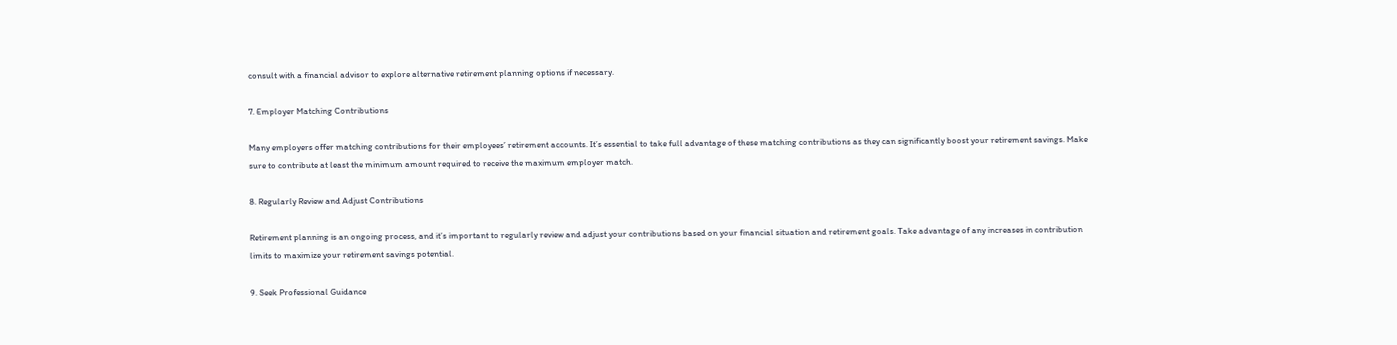consult with a financial advisor to explore alternative retirement planning options if necessary.

7. Employer Matching Contributions

Many employers offer matching contributions for their employees’ retirement accounts. It’s essential to take full advantage of these matching contributions as they can significantly boost your retirement savings. Make sure to contribute at least the minimum amount required to receive the maximum employer match.

8. Regularly Review and Adjust Contributions

Retirement planning is an ongoing process, and it’s important to regularly review and adjust your contributions based on your financial situation and retirement goals. Take advantage of any increases in contribution limits to maximize your retirement savings potential.

9. Seek Professional Guidance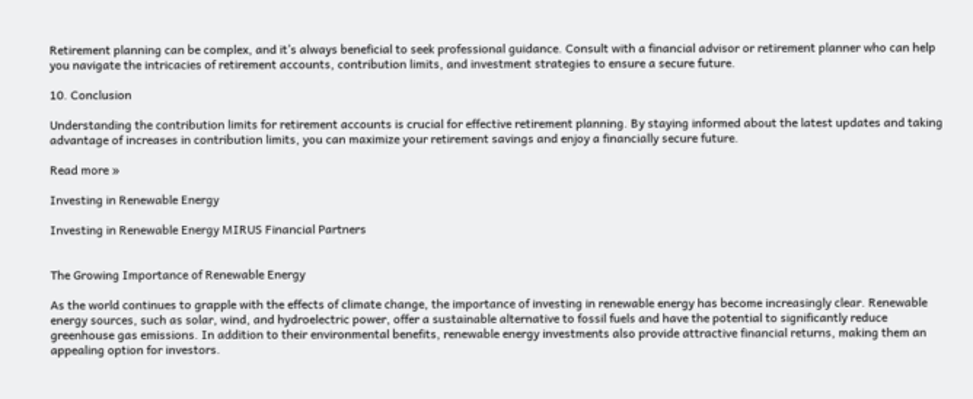Retirement planning can be complex, and it’s always beneficial to seek professional guidance. Consult with a financial advisor or retirement planner who can help you navigate the intricacies of retirement accounts, contribution limits, and investment strategies to ensure a secure future.

10. Conclusion

Understanding the contribution limits for retirement accounts is crucial for effective retirement planning. By staying informed about the latest updates and taking advantage of increases in contribution limits, you can maximize your retirement savings and enjoy a financially secure future.

Read more »

Investing in Renewable Energy

Investing in Renewable Energy MIRUS Financial Partners


The Growing Importance of Renewable Energy

As the world continues to grapple with the effects of climate change, the importance of investing in renewable energy has become increasingly clear. Renewable energy sources, such as solar, wind, and hydroelectric power, offer a sustainable alternative to fossil fuels and have the potential to significantly reduce greenhouse gas emissions. In addition to their environmental benefits, renewable energy investments also provide attractive financial returns, making them an appealing option for investors.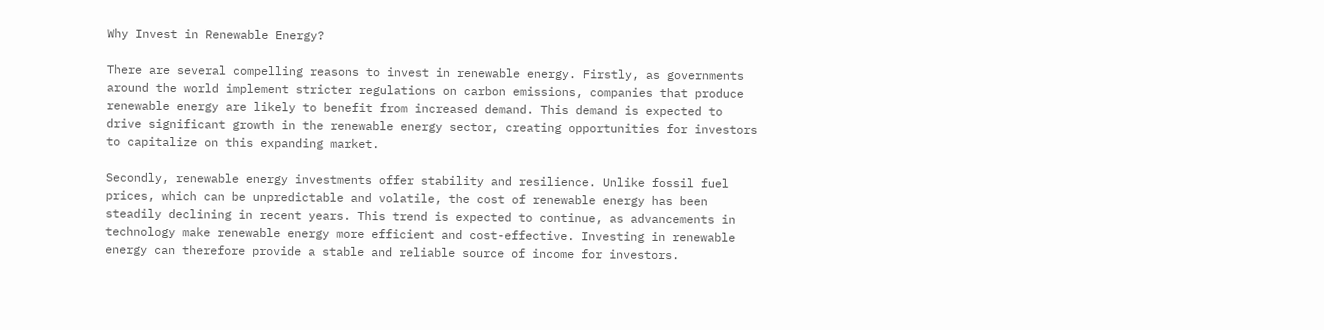Why Invest in Renewable Energy?

There are several compelling reasons to invest in renewable energy. Firstly, as governments around the world implement stricter regulations on carbon emissions, companies that produce renewable energy are likely to benefit from increased demand. This demand is expected to drive significant growth in the renewable energy sector, creating opportunities for investors to capitalize on this expanding market.

Secondly, renewable energy investments offer stability and resilience. Unlike fossil fuel prices, which can be unpredictable and volatile, the cost of renewable energy has been steadily declining in recent years. This trend is expected to continue, as advancements in technology make renewable energy more efficient and cost-effective. Investing in renewable energy can therefore provide a stable and reliable source of income for investors.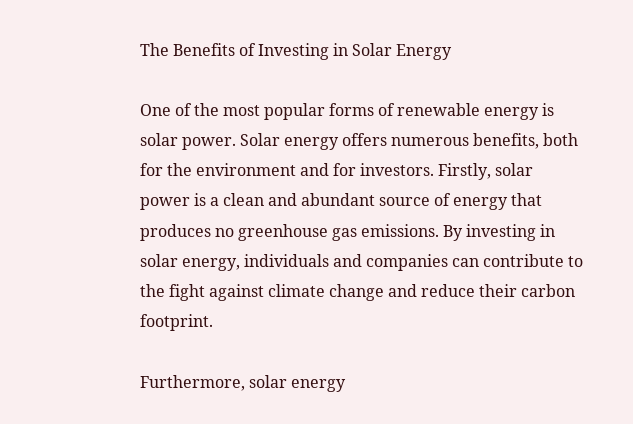The Benefits of Investing in Solar Energy

One of the most popular forms of renewable energy is solar power. Solar energy offers numerous benefits, both for the environment and for investors. Firstly, solar power is a clean and abundant source of energy that produces no greenhouse gas emissions. By investing in solar energy, individuals and companies can contribute to the fight against climate change and reduce their carbon footprint.

Furthermore, solar energy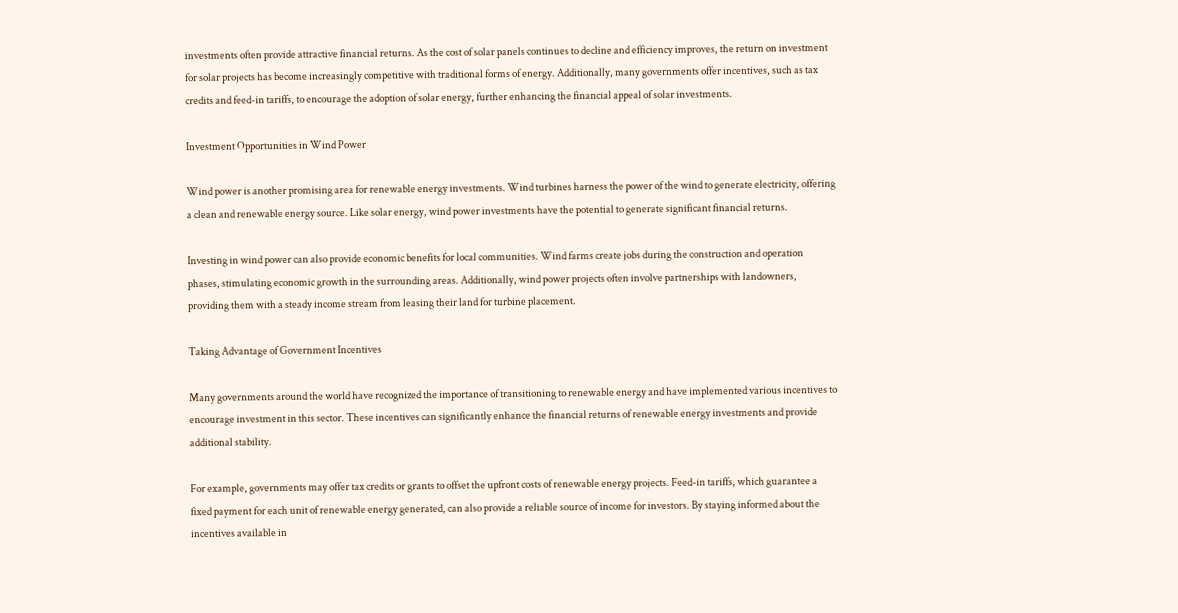investments often provide attractive financial returns. As the cost of solar panels continues to decline and efficiency improves, the return on investment for solar projects has become increasingly competitive with traditional forms of energy. Additionally, many governments offer incentives, such as tax credits and feed-in tariffs, to encourage the adoption of solar energy, further enhancing the financial appeal of solar investments.

Investment Opportunities in Wind Power

Wind power is another promising area for renewable energy investments. Wind turbines harness the power of the wind to generate electricity, offering a clean and renewable energy source. Like solar energy, wind power investments have the potential to generate significant financial returns.

Investing in wind power can also provide economic benefits for local communities. Wind farms create jobs during the construction and operation phases, stimulating economic growth in the surrounding areas. Additionally, wind power projects often involve partnerships with landowners, providing them with a steady income stream from leasing their land for turbine placement.

Taking Advantage of Government Incentives

Many governments around the world have recognized the importance of transitioning to renewable energy and have implemented various incentives to encourage investment in this sector. These incentives can significantly enhance the financial returns of renewable energy investments and provide additional stability.

For example, governments may offer tax credits or grants to offset the upfront costs of renewable energy projects. Feed-in tariffs, which guarantee a fixed payment for each unit of renewable energy generated, can also provide a reliable source of income for investors. By staying informed about the incentives available in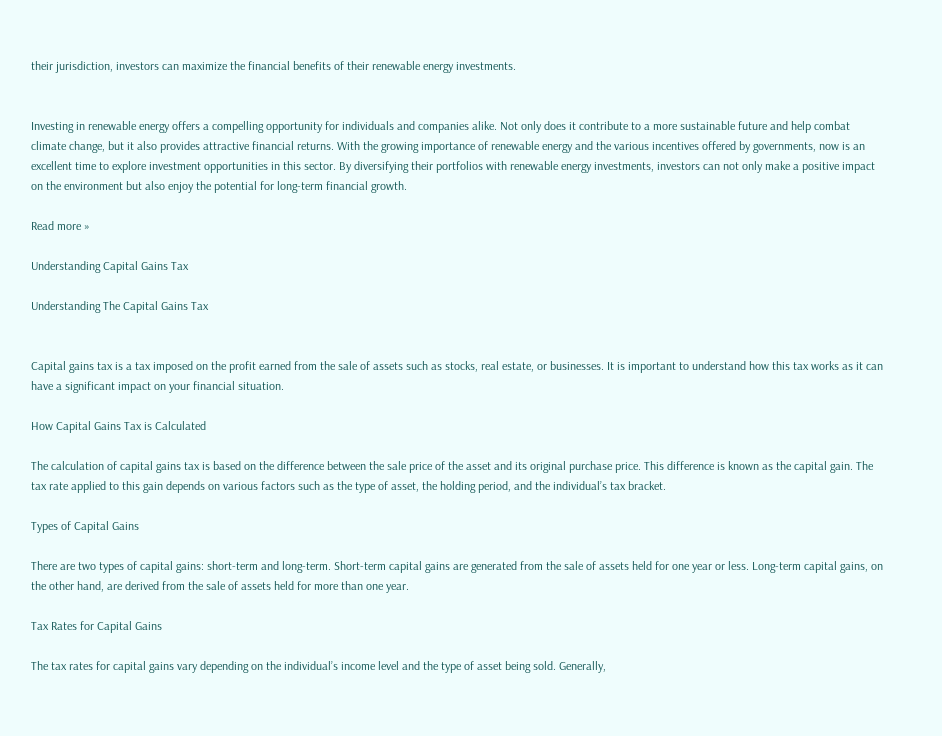their jurisdiction, investors can maximize the financial benefits of their renewable energy investments.


Investing in renewable energy offers a compelling opportunity for individuals and companies alike. Not only does it contribute to a more sustainable future and help combat climate change, but it also provides attractive financial returns. With the growing importance of renewable energy and the various incentives offered by governments, now is an excellent time to explore investment opportunities in this sector. By diversifying their portfolios with renewable energy investments, investors can not only make a positive impact on the environment but also enjoy the potential for long-term financial growth.

Read more »

Understanding Capital Gains Tax

Understanding The Capital Gains Tax


Capital gains tax is a tax imposed on the profit earned from the sale of assets such as stocks, real estate, or businesses. It is important to understand how this tax works as it can have a significant impact on your financial situation.

How Capital Gains Tax is Calculated

The calculation of capital gains tax is based on the difference between the sale price of the asset and its original purchase price. This difference is known as the capital gain. The tax rate applied to this gain depends on various factors such as the type of asset, the holding period, and the individual’s tax bracket.

Types of Capital Gains

There are two types of capital gains: short-term and long-term. Short-term capital gains are generated from the sale of assets held for one year or less. Long-term capital gains, on the other hand, are derived from the sale of assets held for more than one year.

Tax Rates for Capital Gains

The tax rates for capital gains vary depending on the individual’s income level and the type of asset being sold. Generally,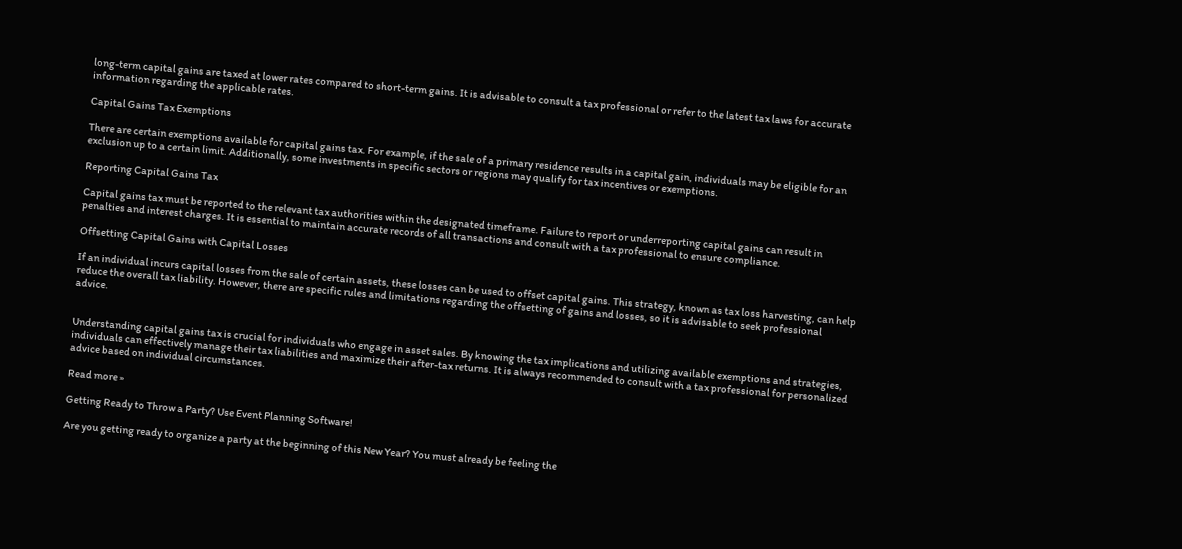long-term capital gains are taxed at lower rates compared to short-term gains. It is advisable to consult a tax professional or refer to the latest tax laws for accurate information regarding the applicable rates.

Capital Gains Tax Exemptions

There are certain exemptions available for capital gains tax. For example, if the sale of a primary residence results in a capital gain, individuals may be eligible for an exclusion up to a certain limit. Additionally, some investments in specific sectors or regions may qualify for tax incentives or exemptions.

Reporting Capital Gains Tax

Capital gains tax must be reported to the relevant tax authorities within the designated timeframe. Failure to report or underreporting capital gains can result in penalties and interest charges. It is essential to maintain accurate records of all transactions and consult with a tax professional to ensure compliance.

Offsetting Capital Gains with Capital Losses

If an individual incurs capital losses from the sale of certain assets, these losses can be used to offset capital gains. This strategy, known as tax loss harvesting, can help reduce the overall tax liability. However, there are specific rules and limitations regarding the offsetting of gains and losses, so it is advisable to seek professional advice.


Understanding capital gains tax is crucial for individuals who engage in asset sales. By knowing the tax implications and utilizing available exemptions and strategies, individuals can effectively manage their tax liabilities and maximize their after-tax returns. It is always recommended to consult with a tax professional for personalized advice based on individual circumstances.

Read more »

Getting Ready to Throw a Party? Use Event Planning Software!

Are you getting ready to organize a party at the beginning of this New Year? You must already be feeling the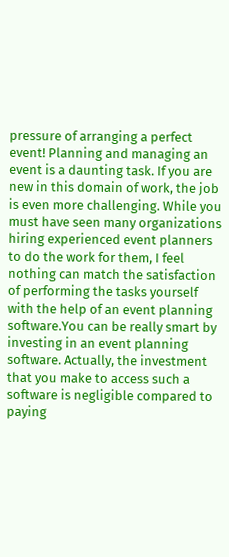pressure of arranging a perfect event! Planning and managing an event is a daunting task. If you are new in this domain of work, the job is even more challenging. While you must have seen many organizations hiring experienced event planners to do the work for them, I feel nothing can match the satisfaction of performing the tasks yourself with the help of an event planning software.You can be really smart by investing in an event planning software. Actually, the investment that you make to access such a software is negligible compared to paying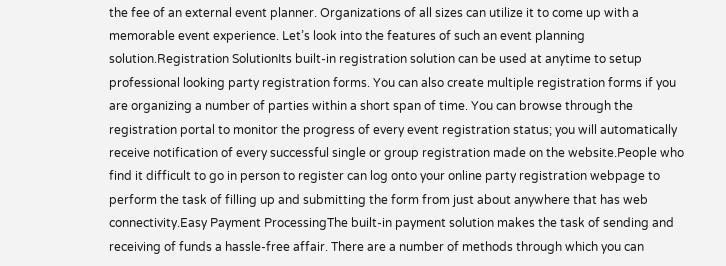the fee of an external event planner. Organizations of all sizes can utilize it to come up with a memorable event experience. Let’s look into the features of such an event planning solution.Registration SolutionIts built-in registration solution can be used at anytime to setup professional looking party registration forms. You can also create multiple registration forms if you are organizing a number of parties within a short span of time. You can browse through the registration portal to monitor the progress of every event registration status; you will automatically receive notification of every successful single or group registration made on the website.People who find it difficult to go in person to register can log onto your online party registration webpage to perform the task of filling up and submitting the form from just about anywhere that has web connectivity.Easy Payment ProcessingThe built-in payment solution makes the task of sending and receiving of funds a hassle-free affair. There are a number of methods through which you can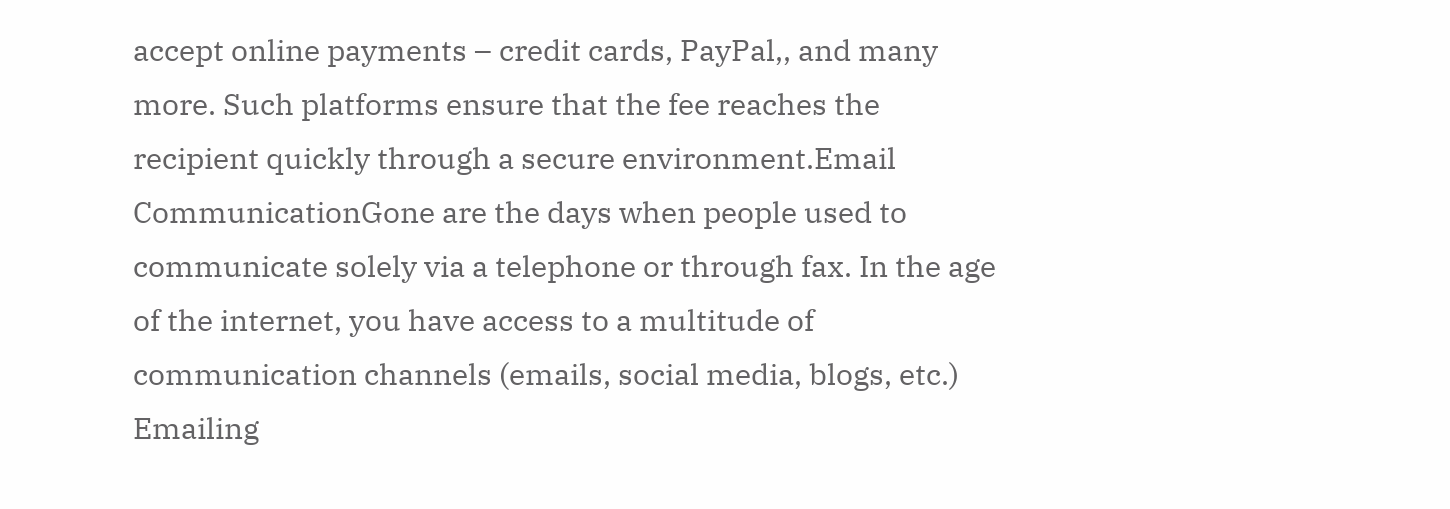accept online payments – credit cards, PayPal,, and many more. Such platforms ensure that the fee reaches the recipient quickly through a secure environment.Email CommunicationGone are the days when people used to communicate solely via a telephone or through fax. In the age of the internet, you have access to a multitude of communication channels (emails, social media, blogs, etc.) Emailing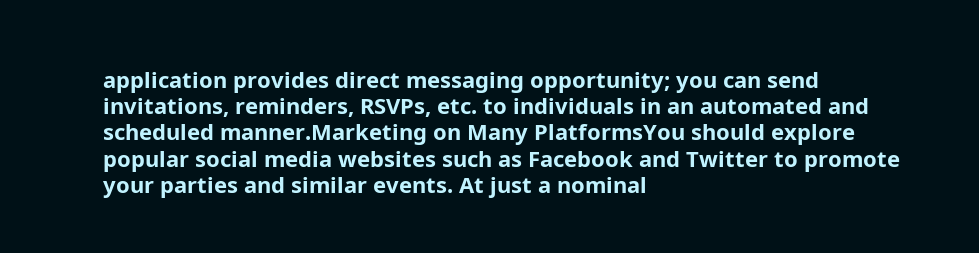application provides direct messaging opportunity; you can send invitations, reminders, RSVPs, etc. to individuals in an automated and scheduled manner.Marketing on Many PlatformsYou should explore popular social media websites such as Facebook and Twitter to promote your parties and similar events. At just a nominal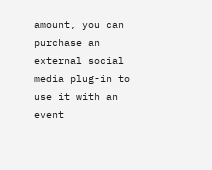amount, you can purchase an external social media plug-in to use it with an event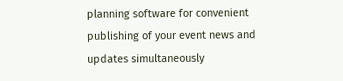planning software for convenient publishing of your event news and updates simultaneously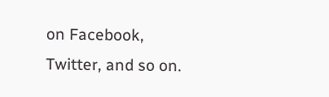on Facebook, Twitter, and so on.